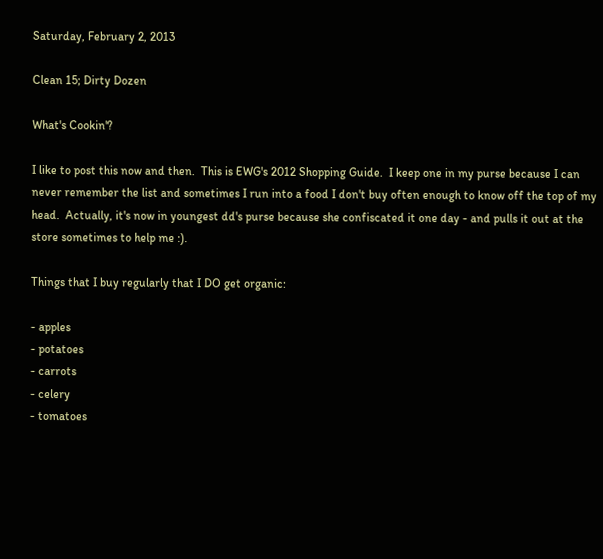Saturday, February 2, 2013

Clean 15; Dirty Dozen

What's Cookin'?

I like to post this now and then.  This is EWG's 2012 Shopping Guide.  I keep one in my purse because I can never remember the list and sometimes I run into a food I don't buy often enough to know off the top of my head.  Actually, it's now in youngest dd's purse because she confiscated it one day - and pulls it out at the store sometimes to help me :).

Things that I buy regularly that I DO get organic:

- apples
- potatoes
- carrots
- celery
- tomatoes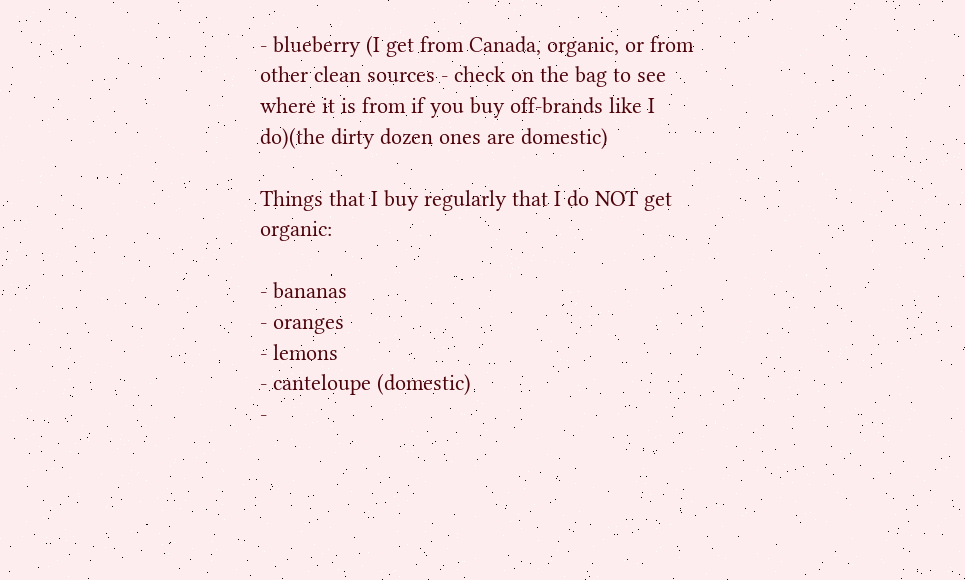- blueberry (I get from Canada, organic, or from other clean sources - check on the bag to see where it is from if you buy off-brands like I do)(the dirty dozen ones are domestic)

Things that I buy regularly that I do NOT get organic:

- bananas
- oranges
- lemons
- canteloupe (domestic)
-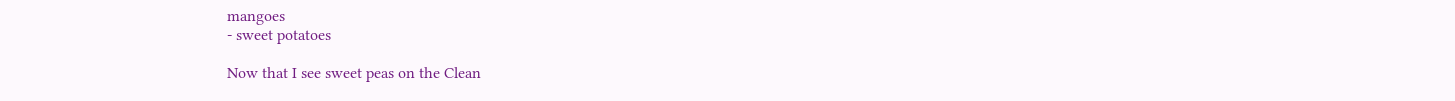mangoes
- sweet potatoes

Now that I see sweet peas on the Clean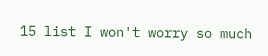15 list I won't worry so much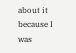about it because I was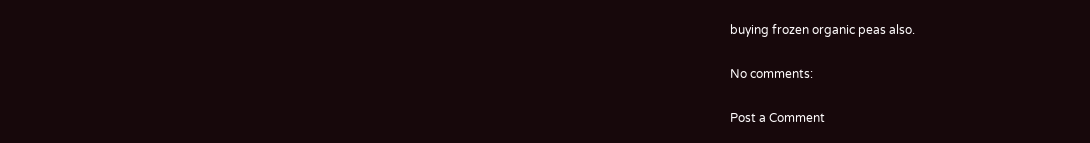buying frozen organic peas also.

No comments:

Post a Comment